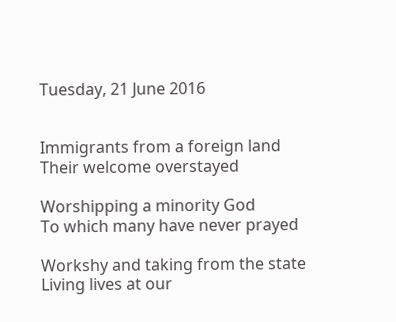Tuesday, 21 June 2016


Immigrants from a foreign land
Their welcome overstayed

Worshipping a minority God
To which many have never prayed

Workshy and taking from the state
Living lives at our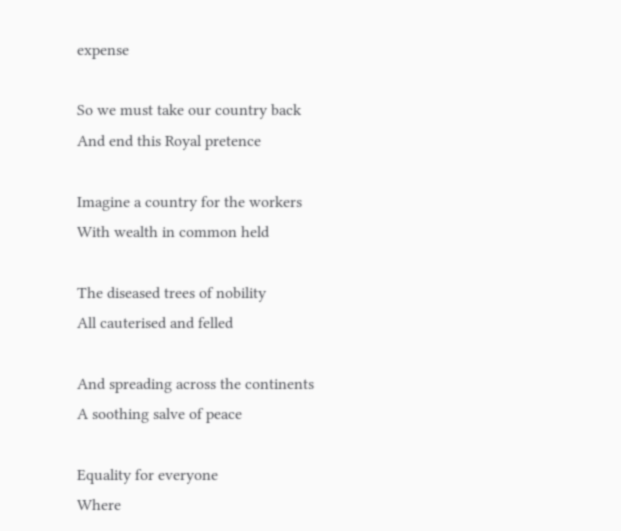expense

So we must take our country back
And end this Royal pretence

Imagine a country for the workers
With wealth in common held

The diseased trees of nobility
All cauterised and felled

And spreading across the continents
A soothing salve of peace

Equality for everyone
Where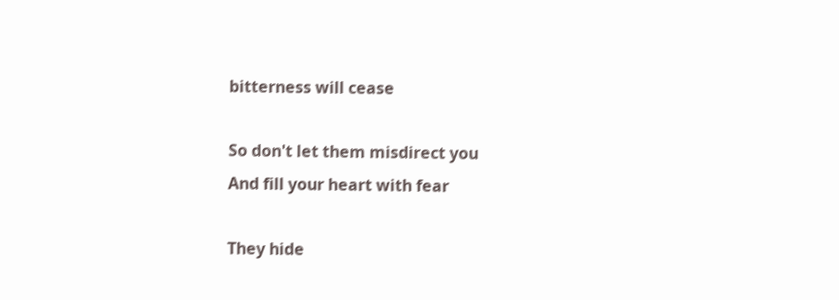bitterness will cease

So don't let them misdirect you
And fill your heart with fear

They hide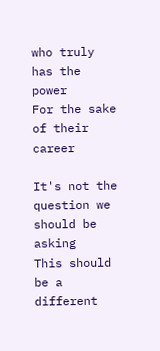who truly has the power
For the sake of their career

It's not the question we should be asking
This should be a different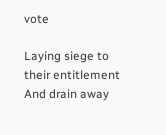vote

Laying siege to their entitlement
And drain away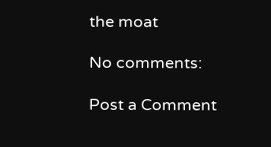the moat

No comments:

Post a Comment